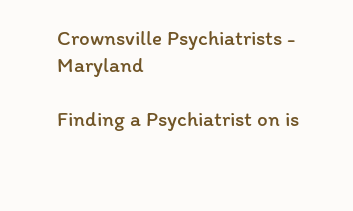Crownsville Psychiatrists - Maryland

Finding a Psychiatrist on is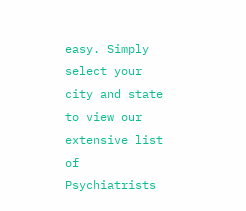easy. Simply select your city and state to view our extensive list of Psychiatrists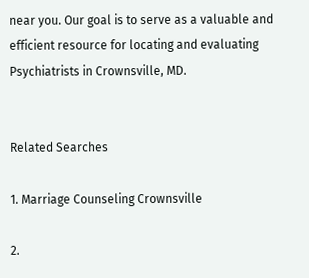near you. Our goal is to serve as a valuable and efficient resource for locating and evaluating Psychiatrists in Crownsville, MD.


Related Searches

1. Marriage Counseling Crownsville

2.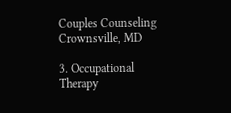Couples Counseling Crownsville, MD

3. Occupational Therapy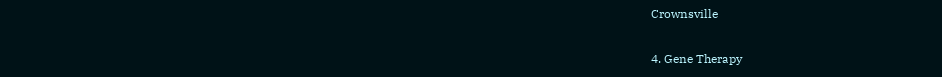Crownsville

4. Gene Therapy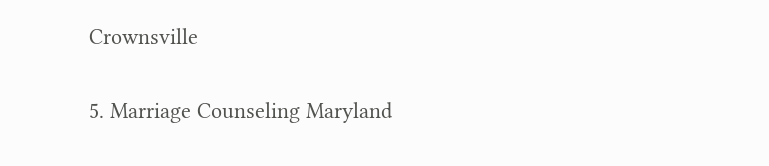Crownsville

5. Marriage Counseling Maryland